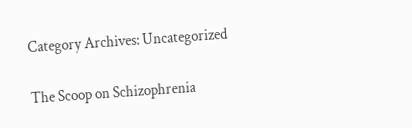Category Archives: Uncategorized

The Scoop on Schizophrenia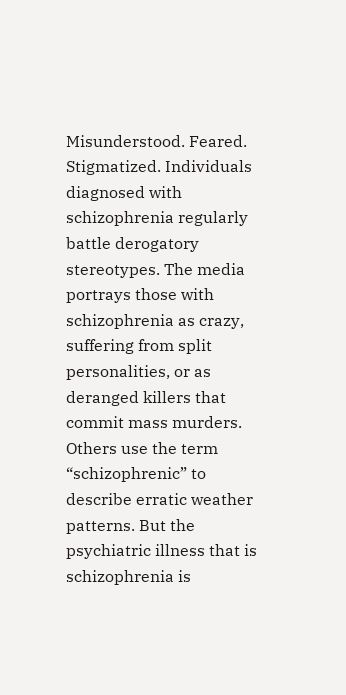Misunderstood. Feared. Stigmatized. Individuals diagnosed with schizophrenia regularly battle derogatory stereotypes. The media portrays those with schizophrenia as crazy, suffering from split personalities, or as deranged killers that commit mass murders. Others use the term “schizophrenic” to describe erratic weather patterns. But the psychiatric illness that is schizophrenia is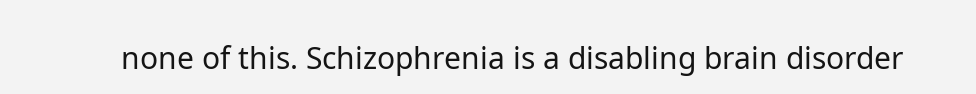none of this. Schizophrenia is a disabling brain disorder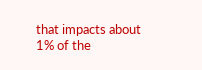that impacts about 1% of the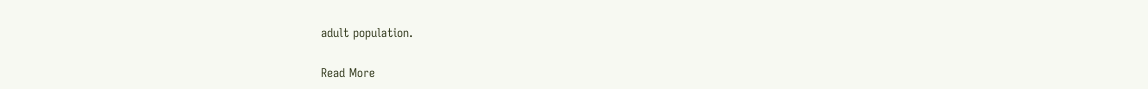adult population.

Read More